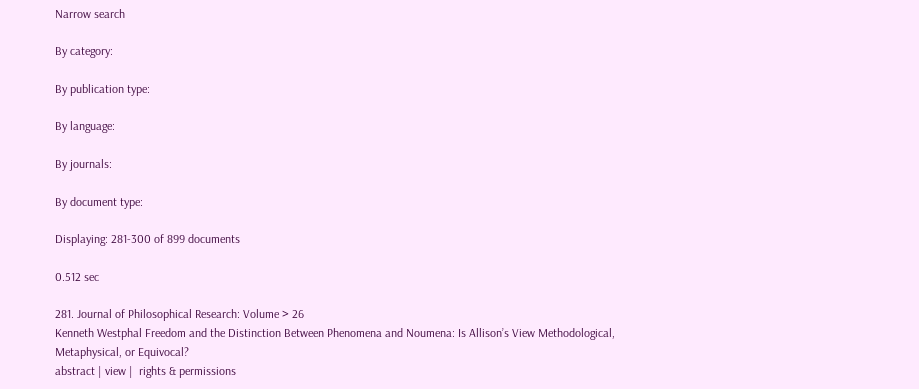Narrow search

By category:

By publication type:

By language:

By journals:

By document type:

Displaying: 281-300 of 899 documents

0.512 sec

281. Journal of Philosophical Research: Volume > 26
Kenneth Westphal Freedom and the Distinction Between Phenomena and Noumena: Is Allison’s View Methodological, Metaphysical, or Equivocal?
abstract | view |  rights & permissions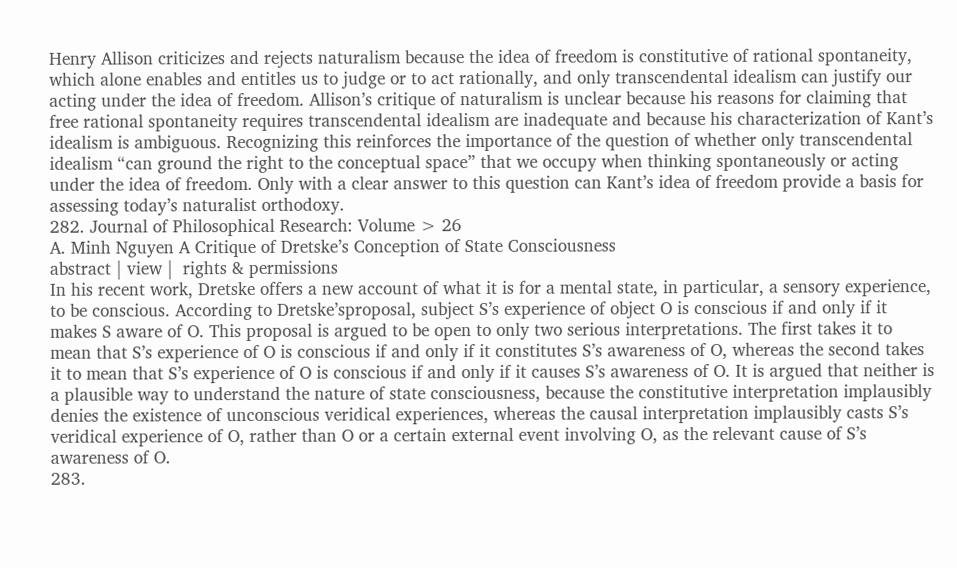Henry Allison criticizes and rejects naturalism because the idea of freedom is constitutive of rational spontaneity, which alone enables and entitles us to judge or to act rationally, and only transcendental idealism can justify our acting under the idea of freedom. Allison’s critique of naturalism is unclear because his reasons for claiming that free rational spontaneity requires transcendental idealism are inadequate and because his characterization of Kant’s idealism is ambiguous. Recognizing this reinforces the importance of the question of whether only transcendental idealism “can ground the right to the conceptual space” that we occupy when thinking spontaneously or acting under the idea of freedom. Only with a clear answer to this question can Kant’s idea of freedom provide a basis for assessing today’s naturalist orthodoxy.
282. Journal of Philosophical Research: Volume > 26
A. Minh Nguyen A Critique of Dretske’s Conception of State Consciousness
abstract | view |  rights & permissions
In his recent work, Dretske offers a new account of what it is for a mental state, in particular, a sensory experience, to be conscious. According to Dretske’sproposal, subject S’s experience of object O is conscious if and only if it makes S aware of O. This proposal is argued to be open to only two serious interpretations. The first takes it to mean that S’s experience of O is conscious if and only if it constitutes S’s awareness of O, whereas the second takes it to mean that S’s experience of O is conscious if and only if it causes S’s awareness of O. It is argued that neither is a plausible way to understand the nature of state consciousness, because the constitutive interpretation implausibly denies the existence of unconscious veridical experiences, whereas the causal interpretation implausibly casts S’s veridical experience of O, rather than O or a certain external event involving O, as the relevant cause of S’s awareness of O.
283.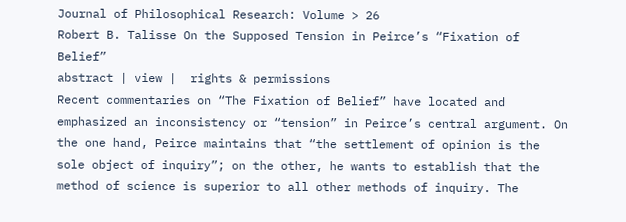Journal of Philosophical Research: Volume > 26
Robert B. Talisse On the Supposed Tension in Peirce’s “Fixation of Belief”
abstract | view |  rights & permissions
Recent commentaries on “The Fixation of Belief” have located and emphasized an inconsistency or “tension” in Peirce’s central argument. On the one hand, Peirce maintains that “the settlement of opinion is the sole object of inquiry”; on the other, he wants to establish that the method of science is superior to all other methods of inquiry. The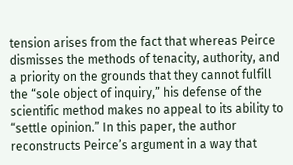tension arises from the fact that whereas Peirce dismisses the methods of tenacity, authority, and a priority on the grounds that they cannot fulfill the “sole object of inquiry,” his defense of the scientific method makes no appeal to its ability to “settle opinion.” In this paper, the author reconstructs Peirce’s argument in a way that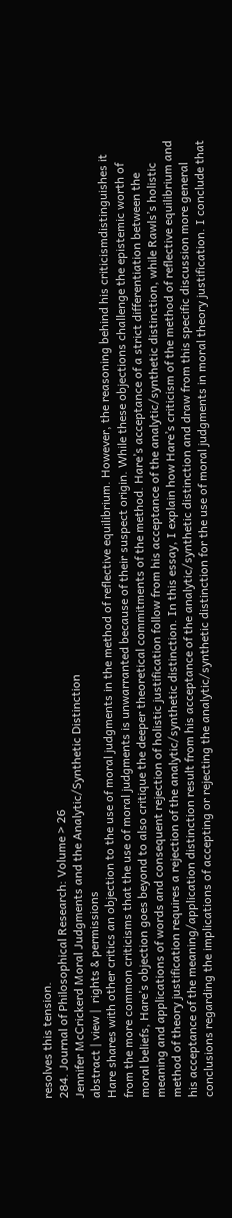resolves this tension.
284. Journal of Philosophical Research: Volume > 26
Jennifer McCrickerd Moral Judgments and the Analytic/Synthetic Distinction
abstract | view |  rights & permissions
Hare shares with other critics an objection to the use of moral judgments in the method of reflective equilibrium. However, the reasoning behind his criticismdistinguishes it from the more common criticisms that the use of moral judgments is unwarranted because of their suspect origin. While these objections challenge the epistemic worth of moral beliefs, Hare’s objection goes beyond to also critique the deeper theoretical commitments of the method. Hare’s acceptance of a strict differentiation between the meaning and applications of words and consequent rejection of holistic justification follow from his acceptance of the analytic/synthetic distinction, while Rawls’s holistic method of theory justification requires a rejection of the analytic/synthetic distinction. In this essay, I explain how Hare’s criticism of the method of reflective equilibrium and his acceptance of the meaning/application distinction result from his acceptance of the analytic/synthetic distinction and draw from this specific discussion more general conclusions regarding the implications of accepting or rejecting the analytic/synthetic distinction for the use of moral judgments in moral theory justification. I conclude that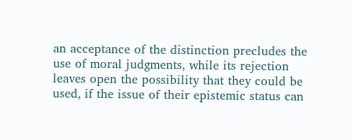an acceptance of the distinction precludes the use of moral judgments, while its rejection leaves open the possibility that they could be used, if the issue of their epistemic status can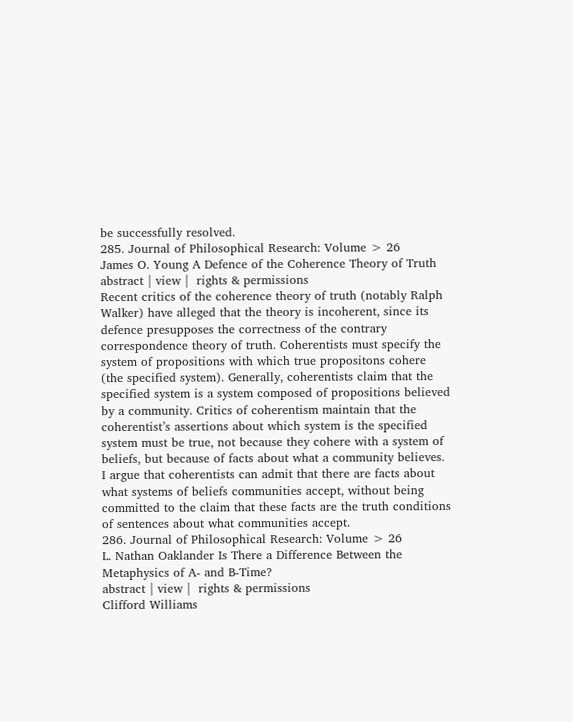be successfully resolved.
285. Journal of Philosophical Research: Volume > 26
James O. Young A Defence of the Coherence Theory of Truth
abstract | view |  rights & permissions
Recent critics of the coherence theory of truth (notably Ralph Walker) have alleged that the theory is incoherent, since its defence presupposes the correctness of the contrary correspondence theory of truth. Coherentists must specify the system of propositions with which true propositons cohere (the specified system). Generally, coherentists claim that the specified system is a system composed of propositions believed by a community. Critics of coherentism maintain that the coherentist’s assertions about which system is the specified system must be true, not because they cohere with a system of beliefs, but because of facts about what a community believes. I argue that coherentists can admit that there are facts about what systems of beliefs communities accept, without being committed to the claim that these facts are the truth conditions of sentences about what communities accept.
286. Journal of Philosophical Research: Volume > 26
L. Nathan Oaklander Is There a Difference Between the Metaphysics of A- and B-Time?
abstract | view |  rights & permissions
Clifford Williams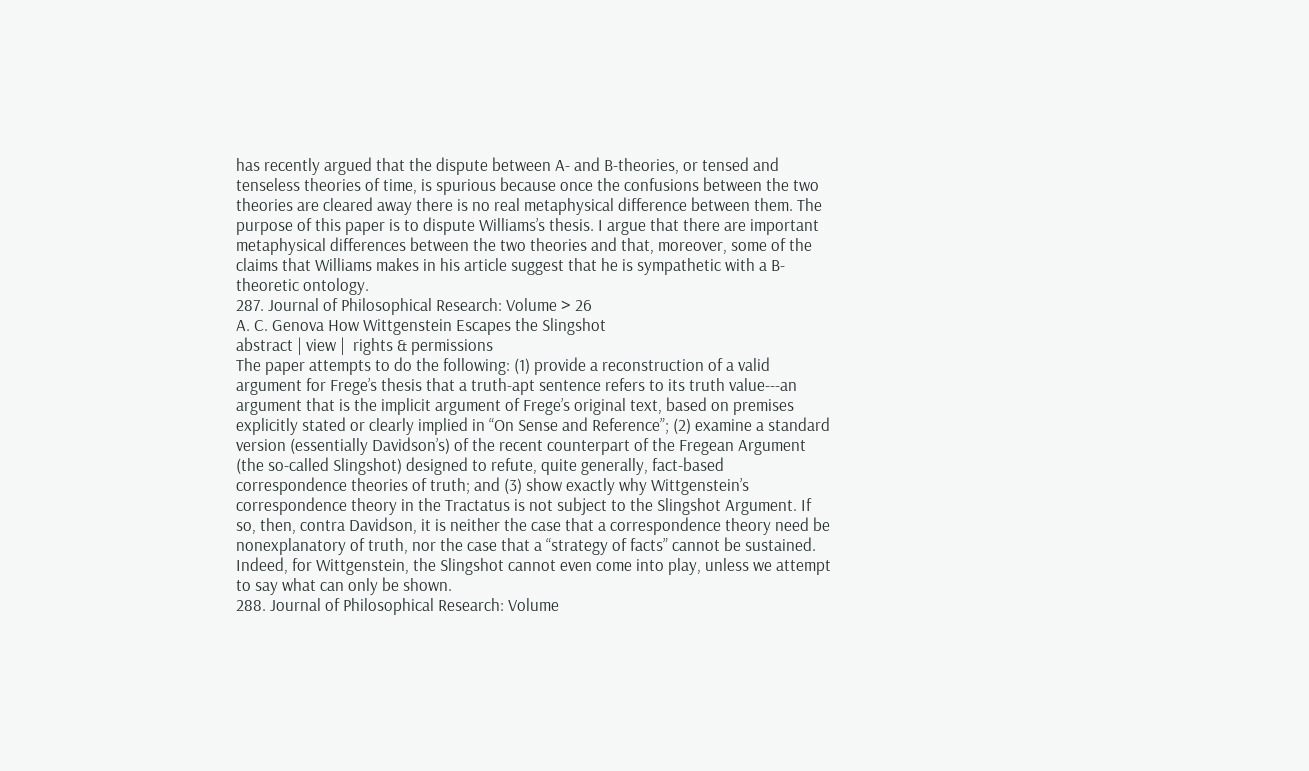has recently argued that the dispute between A- and B-theories, or tensed and tenseless theories of time, is spurious because once the confusions between the two theories are cleared away there is no real metaphysical difference between them. The purpose of this paper is to dispute Williams’s thesis. I argue that there are important metaphysical differences between the two theories and that, moreover, some of the claims that Williams makes in his article suggest that he is sympathetic with a B-theoretic ontology.
287. Journal of Philosophical Research: Volume > 26
A. C. Genova How Wittgenstein Escapes the Slingshot
abstract | view |  rights & permissions
The paper attempts to do the following: (1) provide a reconstruction of a valid argument for Frege’s thesis that a truth-apt sentence refers to its truth value---an argument that is the implicit argument of Frege’s original text, based on premises explicitly stated or clearly implied in “On Sense and Reference”; (2) examine a standard version (essentially Davidson’s) of the recent counterpart of the Fregean Argument (the so-called Slingshot) designed to refute, quite generally, fact-based correspondence theories of truth; and (3) show exactly why Wittgenstein’s correspondence theory in the Tractatus is not subject to the Slingshot Argument. If so, then, contra Davidson, it is neither the case that a correspondence theory need be nonexplanatory of truth, nor the case that a “strategy of facts” cannot be sustained. Indeed, for Wittgenstein, the Slingshot cannot even come into play, unless we attempt to say what can only be shown.
288. Journal of Philosophical Research: Volume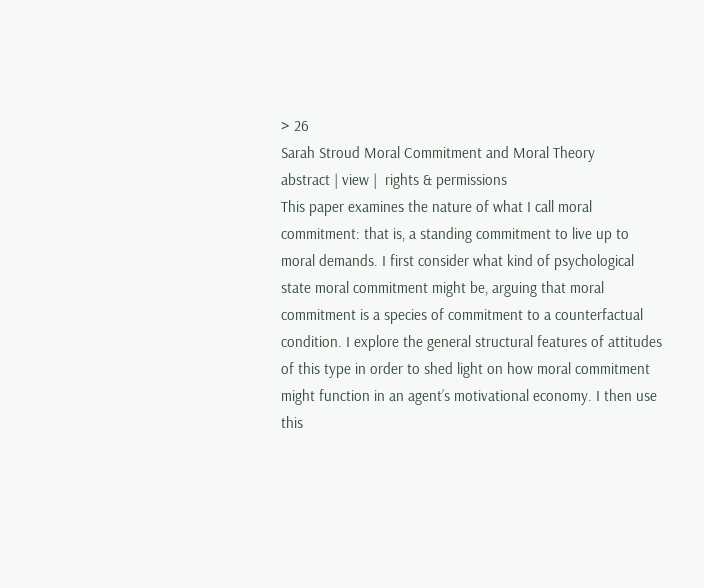> 26
Sarah Stroud Moral Commitment and Moral Theory
abstract | view |  rights & permissions
This paper examines the nature of what I call moral commitment: that is, a standing commitment to live up to moral demands. I first consider what kind of psychological state moral commitment might be, arguing that moral commitment is a species of commitment to a counterfactual condition. I explore the general structural features of attitudes of this type in order to shed light on how moral commitment might function in an agent’s motivational economy. I then use this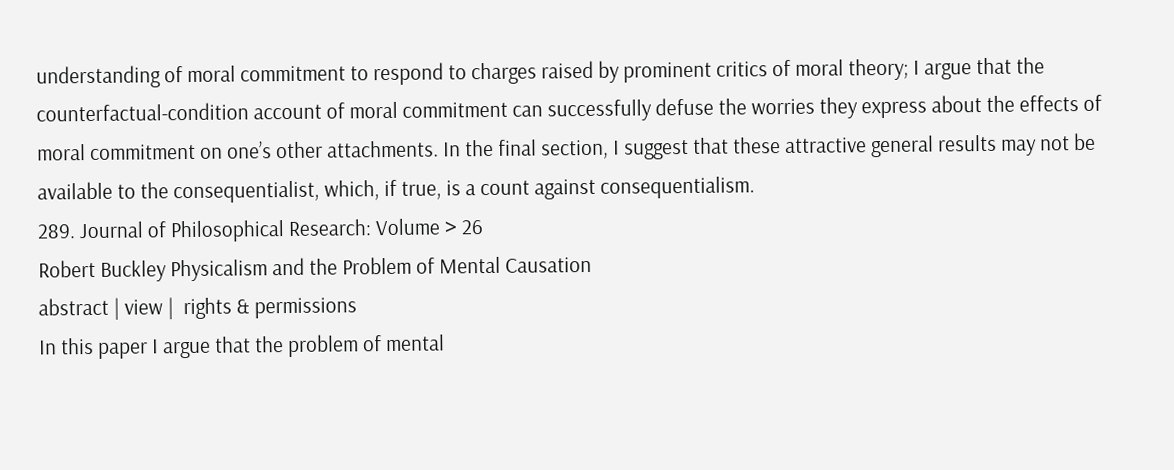understanding of moral commitment to respond to charges raised by prominent critics of moral theory; I argue that the counterfactual-condition account of moral commitment can successfully defuse the worries they express about the effects of moral commitment on one’s other attachments. In the final section, I suggest that these attractive general results may not be available to the consequentialist, which, if true, is a count against consequentialism.
289. Journal of Philosophical Research: Volume > 26
Robert Buckley Physicalism and the Problem of Mental Causation
abstract | view |  rights & permissions
In this paper I argue that the problem of mental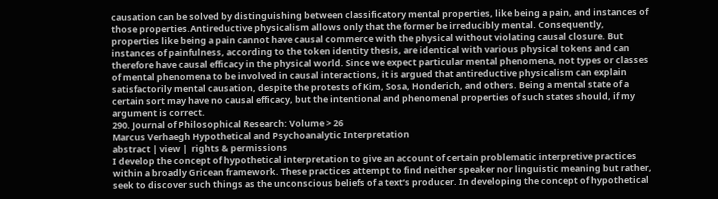causation can be solved by distinguishing between classificatory mental properties, like being a pain, and instances of those properties.Antireductive physicalism allows only that the former be irreducibly mental. Consequently, properties like being a pain cannot have causal commerce with the physical without violating causal closure. But instances of painfulness, according to the token identity thesis, are identical with various physical tokens and can therefore have causal efficacy in the physical world. Since we expect particular mental phenomena, not types or classes of mental phenomena to be involved in causal interactions, it is argued that antireductive physicalism can explain satisfactorily mental causation, despite the protests of Kim, Sosa, Honderich, and others. Being a mental state of a certain sort may have no causal efficacy, but the intentional and phenomenal properties of such states should, if my argument is correct.
290. Journal of Philosophical Research: Volume > 26
Marcus Verhaegh Hypothetical and Psychoanalytic Interpretation
abstract | view |  rights & permissions
I develop the concept of hypothetical interpretation to give an account of certain problematic interpretive practices within a broadly Gricean framework. These practices attempt to find neither speaker nor linguistic meaning but rather, seek to discover such things as the unconscious beliefs of a text’s producer. In developing the concept of hypothetical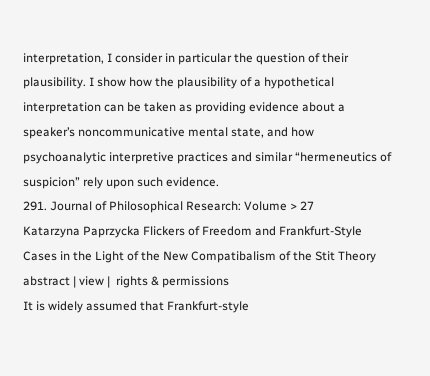interpretation, I consider in particular the question of their plausibility. I show how the plausibility of a hypothetical interpretation can be taken as providing evidence about a speaker’s noncommunicative mental state, and how psychoanalytic interpretive practices and similar “hermeneutics of suspicion” rely upon such evidence.
291. Journal of Philosophical Research: Volume > 27
Katarzyna Paprzycka Flickers of Freedom and Frankfurt-Style Cases in the Light of the New Compatibalism of the Stit Theory
abstract | view |  rights & permissions
It is widely assumed that Frankfurt-style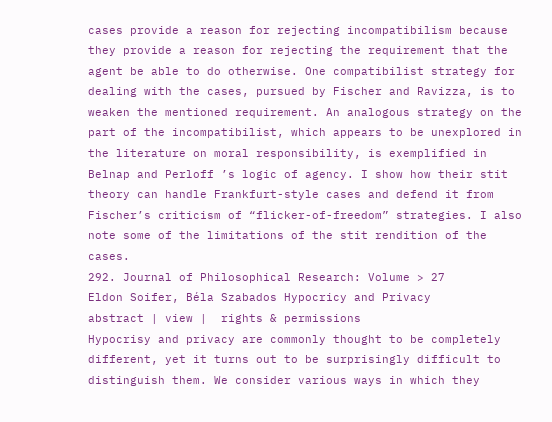cases provide a reason for rejecting incompatibilism because they provide a reason for rejecting the requirement that the agent be able to do otherwise. One compatibilist strategy for dealing with the cases, pursued by Fischer and Ravizza, is to weaken the mentioned requirement. An analogous strategy on the part of the incompatibilist, which appears to be unexplored in the literature on moral responsibility, is exemplified in Belnap and Perloff ’s logic of agency. I show how their stit theory can handle Frankfurt-style cases and defend it from Fischer’s criticism of “flicker-of-freedom” strategies. I also note some of the limitations of the stit rendition of the cases.
292. Journal of Philosophical Research: Volume > 27
Eldon Soifer, Béla Szabados Hypocricy and Privacy
abstract | view |  rights & permissions
Hypocrisy and privacy are commonly thought to be completely different, yet it turns out to be surprisingly difficult to distinguish them. We consider various ways in which they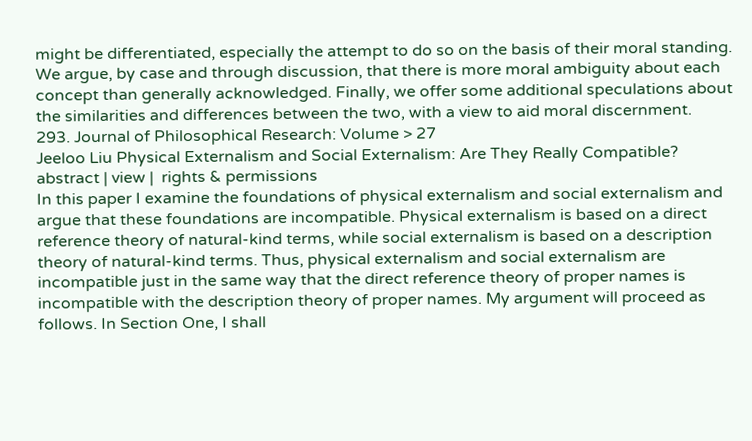might be differentiated, especially the attempt to do so on the basis of their moral standing. We argue, by case and through discussion, that there is more moral ambiguity about each concept than generally acknowledged. Finally, we offer some additional speculations about the similarities and differences between the two, with a view to aid moral discernment.
293. Journal of Philosophical Research: Volume > 27
Jeeloo Liu Physical Externalism and Social Externalism: Are They Really Compatible?
abstract | view |  rights & permissions
In this paper I examine the foundations of physical externalism and social externalism and argue that these foundations are incompatible. Physical externalism is based on a direct reference theory of natural-kind terms, while social externalism is based on a description theory of natural-kind terms. Thus, physical externalism and social externalism are incompatible just in the same way that the direct reference theory of proper names is incompatible with the description theory of proper names. My argument will proceed as follows. In Section One, I shall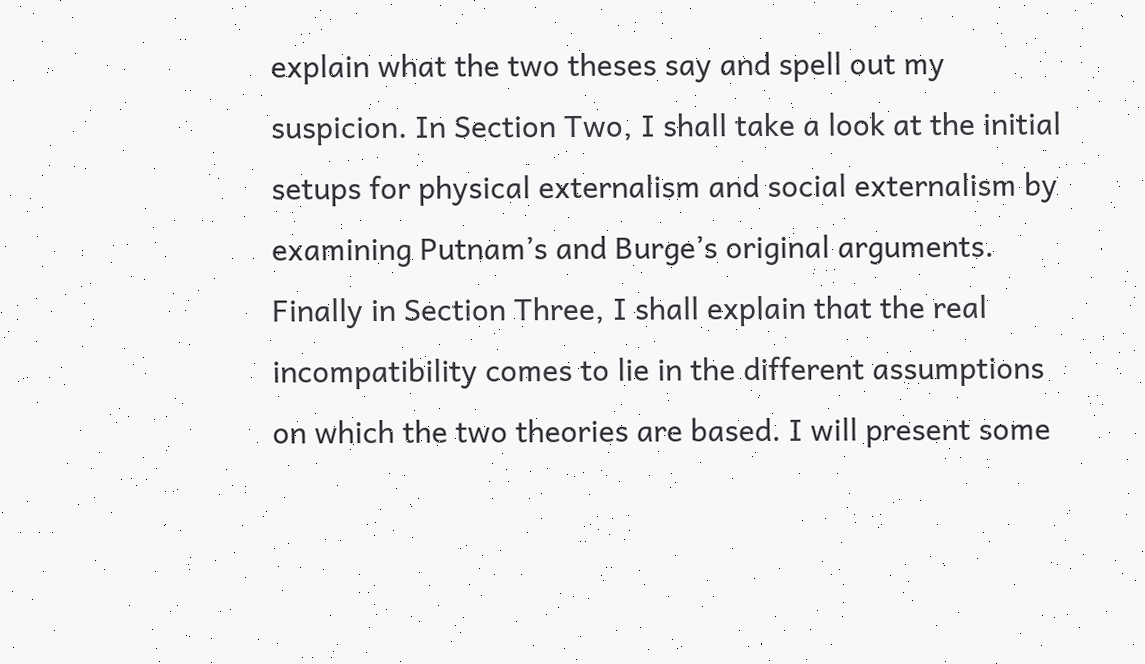explain what the two theses say and spell out my suspicion. In Section Two, I shall take a look at the initial setups for physical externalism and social externalism by examining Putnam’s and Burge’s original arguments. Finally in Section Three, I shall explain that the real incompatibility comes to lie in the different assumptions on which the two theories are based. I will present some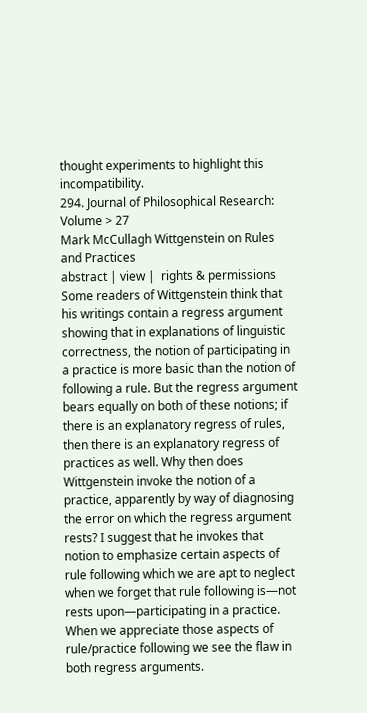thought experiments to highlight this incompatibility.
294. Journal of Philosophical Research: Volume > 27
Mark McCullagh Wittgenstein on Rules and Practices
abstract | view |  rights & permissions
Some readers of Wittgenstein think that his writings contain a regress argument showing that in explanations of linguistic correctness, the notion of participating in a practice is more basic than the notion of following a rule. But the regress argument bears equally on both of these notions; if there is an explanatory regress of rules, then there is an explanatory regress of practices as well. Why then does Wittgenstein invoke the notion of a practice, apparently by way of diagnosing the error on which the regress argument rests? I suggest that he invokes that notion to emphasize certain aspects of rule following which we are apt to neglect when we forget that rule following is—not rests upon—participating in a practice. When we appreciate those aspects of rule/practice following we see the flaw in both regress arguments.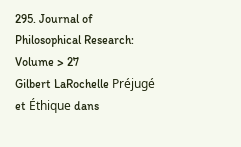295. Journal of Philosophical Research: Volume > 27
Gilbert LaRochelle Préjugé et Éthique dans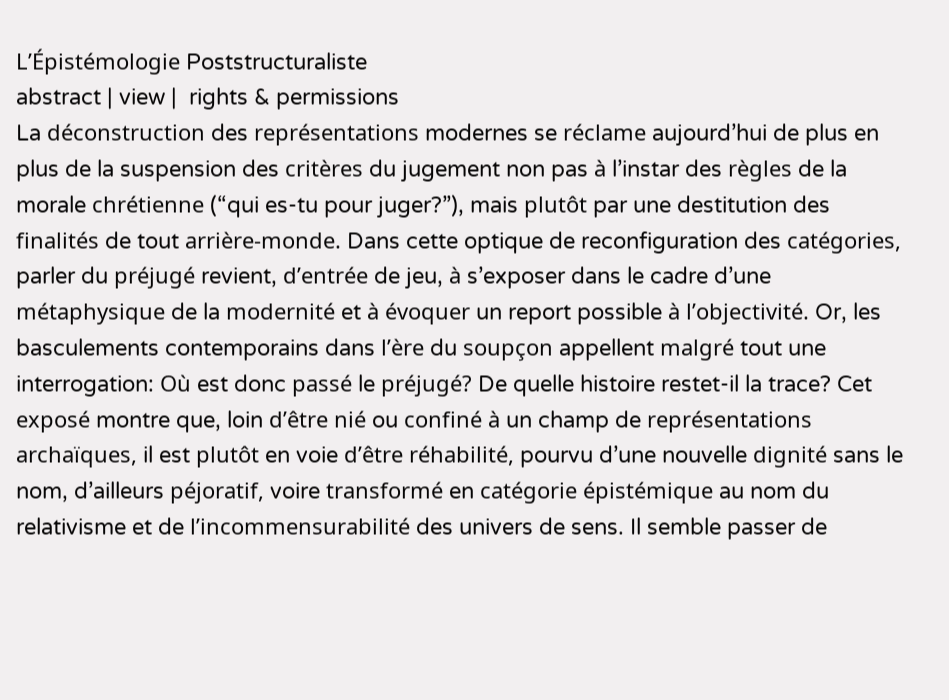L’Épistémologie Poststructuraliste
abstract | view |  rights & permissions
La déconstruction des représentations modernes se réclame aujourd’hui de plus en plus de la suspension des critères du jugement non pas à l’instar des règles de la morale chrétienne (“qui es-tu pour juger?”), mais plutôt par une destitution des finalités de tout arrière-monde. Dans cette optique de reconfiguration des catégories, parler du préjugé revient, d’entrée de jeu, à s’exposer dans le cadre d’une métaphysique de la modernité et à évoquer un report possible à l’objectivité. Or, les basculements contemporains dans l’ère du soupçon appellent malgré tout une interrogation: Où est donc passé le préjugé? De quelle histoire restet-il la trace? Cet exposé montre que, loin d’être nié ou confiné à un champ de représentations archaïques, il est plutôt en voie d’être réhabilité, pourvu d’une nouvelle dignité sans le nom, d’ailleurs péjoratif, voire transformé en catégorie épistémique au nom du relativisme et de l’incommensurabilité des univers de sens. Il semble passer de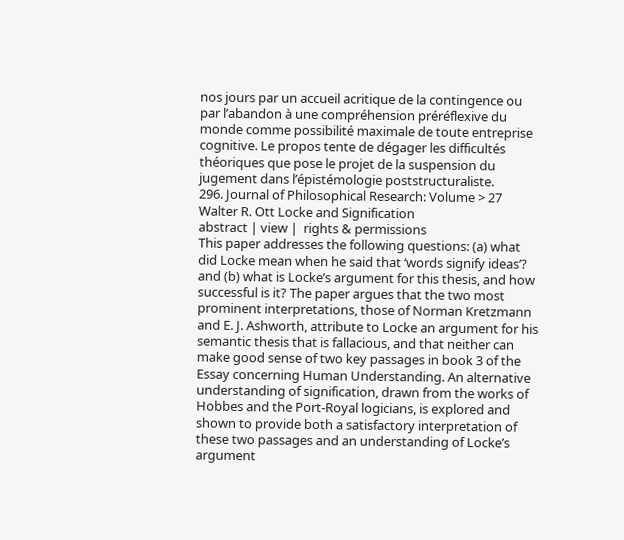nos jours par un accueil acritique de la contingence ou par l’abandon à une compréhension préréflexive du monde comme possibilité maximale de toute entreprise cognitive. Le propos tente de dégager les difficultés théoriques que pose le projet de la suspension du jugement dans l’épistémologie poststructuraliste.
296. Journal of Philosophical Research: Volume > 27
Walter R. Ott Locke and Signification
abstract | view |  rights & permissions
This paper addresses the following questions: (a) what did Locke mean when he said that ‘words signify ideas’? and (b) what is Locke’s argument for this thesis, and how successful is it? The paper argues that the two most prominent interpretations, those of Norman Kretzmann and E. J. Ashworth, attribute to Locke an argument for his semantic thesis that is fallacious, and that neither can make good sense of two key passages in book 3 of the Essay concerning Human Understanding. An alternative understanding of signification, drawn from the works of Hobbes and the Port-Royal logicians, is explored and shown to provide both a satisfactory interpretation of these two passages and an understanding of Locke’s argument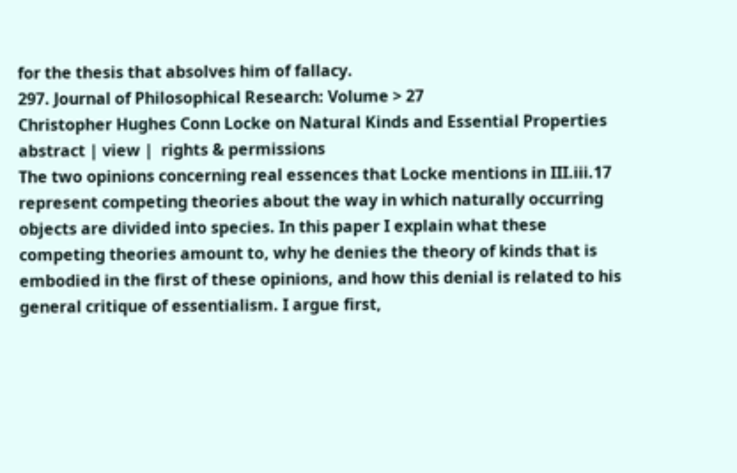for the thesis that absolves him of fallacy.
297. Journal of Philosophical Research: Volume > 27
Christopher Hughes Conn Locke on Natural Kinds and Essential Properties
abstract | view |  rights & permissions
The two opinions concerning real essences that Locke mentions in III.iii.17 represent competing theories about the way in which naturally occurring objects are divided into species. In this paper I explain what these competing theories amount to, why he denies the theory of kinds that is embodied in the first of these opinions, and how this denial is related to his general critique of essentialism. I argue first,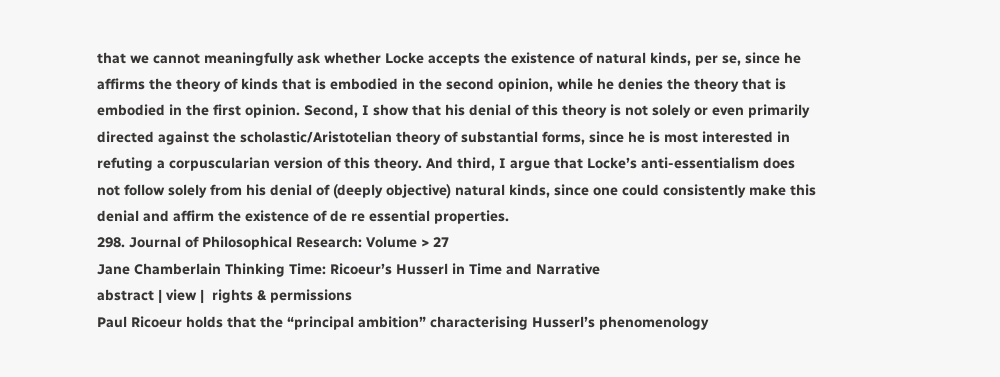that we cannot meaningfully ask whether Locke accepts the existence of natural kinds, per se, since he affirms the theory of kinds that is embodied in the second opinion, while he denies the theory that is embodied in the first opinion. Second, I show that his denial of this theory is not solely or even primarily directed against the scholastic/Aristotelian theory of substantial forms, since he is most interested in refuting a corpuscularian version of this theory. And third, I argue that Locke’s anti-essentialism does not follow solely from his denial of (deeply objective) natural kinds, since one could consistently make this denial and affirm the existence of de re essential properties.
298. Journal of Philosophical Research: Volume > 27
Jane Chamberlain Thinking Time: Ricoeur’s Husserl in Time and Narrative
abstract | view |  rights & permissions
Paul Ricoeur holds that the “principal ambition” characterising Husserl’s phenomenology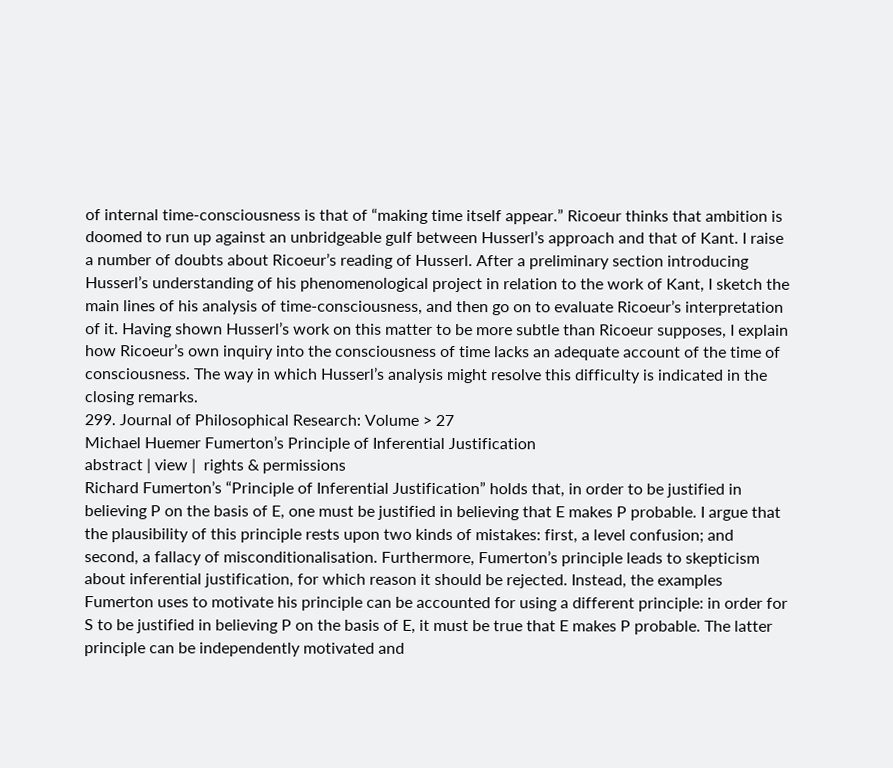of internal time-consciousness is that of “making time itself appear.” Ricoeur thinks that ambition is doomed to run up against an unbridgeable gulf between Husserl’s approach and that of Kant. I raise a number of doubts about Ricoeur’s reading of Husserl. After a preliminary section introducing Husserl’s understanding of his phenomenological project in relation to the work of Kant, I sketch the main lines of his analysis of time-consciousness, and then go on to evaluate Ricoeur’s interpretation of it. Having shown Husserl’s work on this matter to be more subtle than Ricoeur supposes, I explain how Ricoeur’s own inquiry into the consciousness of time lacks an adequate account of the time of consciousness. The way in which Husserl’s analysis might resolve this difficulty is indicated in the closing remarks.
299. Journal of Philosophical Research: Volume > 27
Michael Huemer Fumerton’s Principle of Inferential Justification
abstract | view |  rights & permissions
Richard Fumerton’s “Principle of Inferential Justification” holds that, in order to be justified in believing P on the basis of E, one must be justified in believing that E makes P probable. I argue that the plausibility of this principle rests upon two kinds of mistakes: first, a level confusion; and second, a fallacy of misconditionalisation. Furthermore, Fumerton’s principle leads to skepticism about inferential justification, for which reason it should be rejected. Instead, the examples Fumerton uses to motivate his principle can be accounted for using a different principle: in order for S to be justified in believing P on the basis of E, it must be true that E makes P probable. The latter principle can be independently motivated and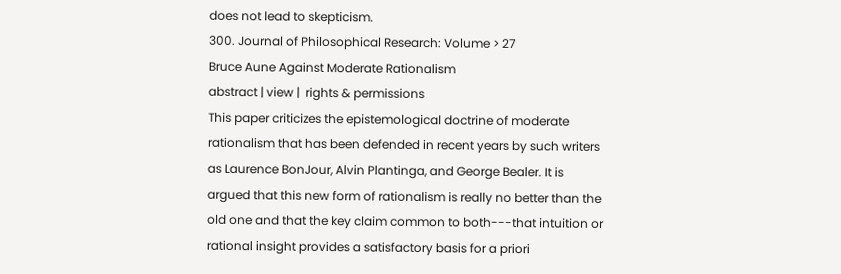does not lead to skepticism.
300. Journal of Philosophical Research: Volume > 27
Bruce Aune Against Moderate Rationalism
abstract | view |  rights & permissions
This paper criticizes the epistemological doctrine of moderate rationalism that has been defended in recent years by such writers as Laurence BonJour, Alvin Plantinga, and George Bealer. It is argued that this new form of rationalism is really no better than the old one and that the key claim common to both---that intuition or rational insight provides a satisfactory basis for a priori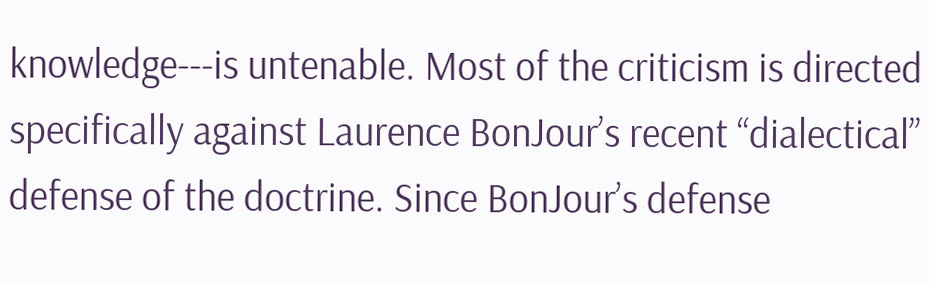knowledge---is untenable. Most of the criticism is directed specifically against Laurence BonJour’s recent “dialectical” defense of the doctrine. Since BonJour’s defense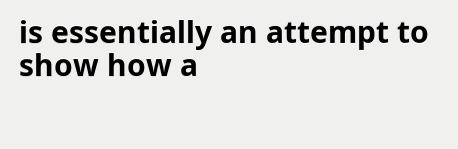is essentially an attempt to show how a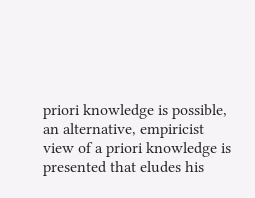priori knowledge is possible, an alternative, empiricist view of a priori knowledge is presented that eludes his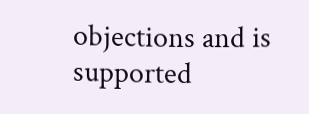objections and is supported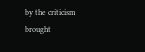by the criticism brought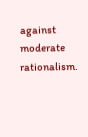against moderate rationalism.